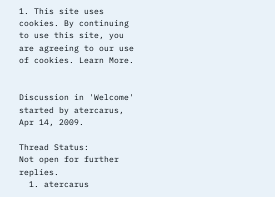1. This site uses cookies. By continuing to use this site, you are agreeing to our use of cookies. Learn More.


Discussion in 'Welcome' started by atercarus, Apr 14, 2009.

Thread Status:
Not open for further replies.
  1. atercarus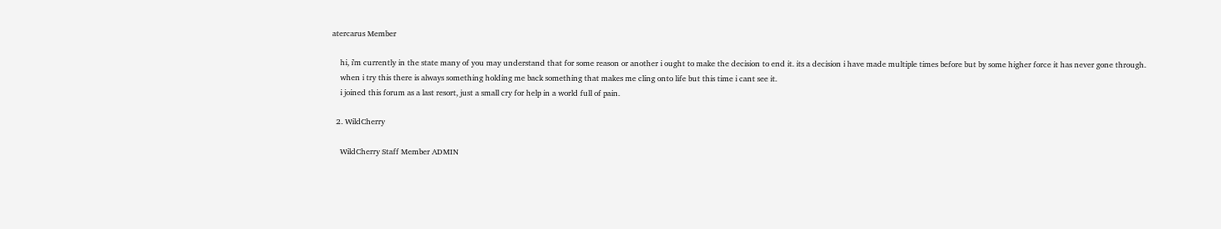atercarus Member

    hi, i'm currently in the state many of you may understand that for some reason or another i ought to make the decision to end it. its a decision i have made multiple times before but by some higher force it has never gone through.
    when i try this there is always something holding me back something that makes me cling onto life but this time i cant see it.
    i joined this forum as a last resort, just a small cry for help in a world full of pain.

  2. WildCherry

    WildCherry Staff Member ADMIN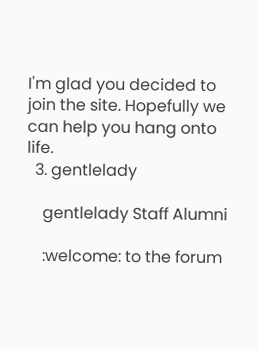I'm glad you decided to join the site. Hopefully we can help you hang onto life.
  3. gentlelady

    gentlelady Staff Alumni

    :welcome: to the forum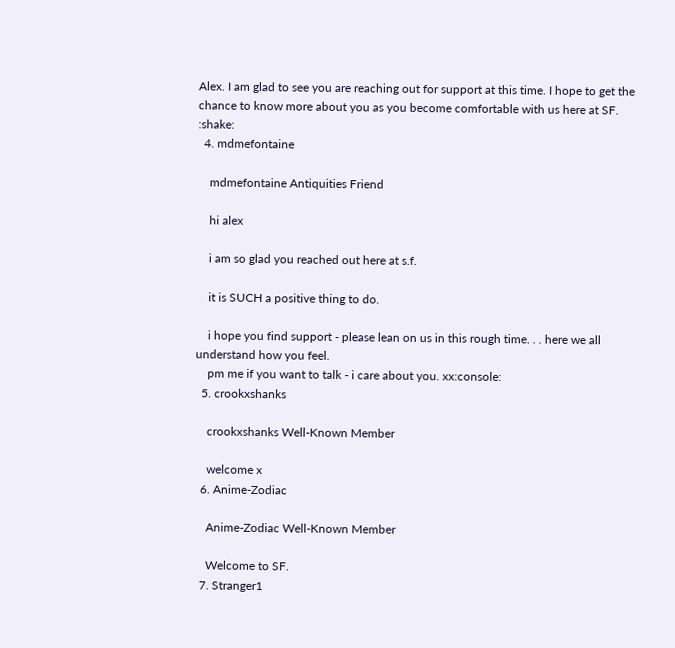Alex. I am glad to see you are reaching out for support at this time. I hope to get the chance to know more about you as you become comfortable with us here at SF. :shake:
  4. mdmefontaine

    mdmefontaine Antiquities Friend

    hi alex

    i am so glad you reached out here at s.f.

    it is SUCH a positive thing to do.

    i hope you find support - please lean on us in this rough time. . . here we all understand how you feel.
    pm me if you want to talk - i care about you. xx:console:
  5. crookxshanks

    crookxshanks Well-Known Member

    welcome x
  6. Anime-Zodiac

    Anime-Zodiac Well-Known Member

    Welcome to SF.
  7. Stranger1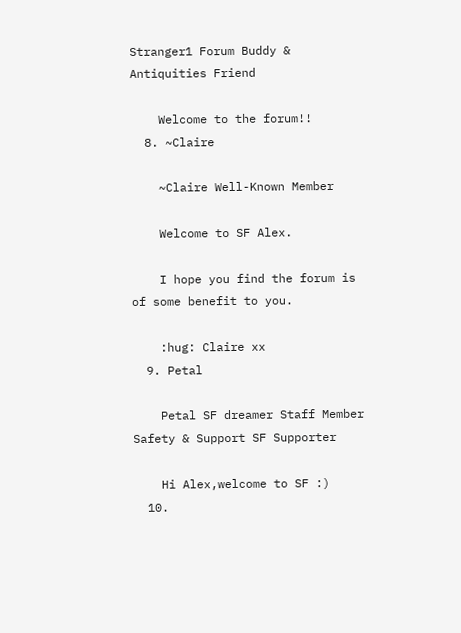Stranger1 Forum Buddy & Antiquities Friend

    Welcome to the forum!!
  8. ~Claire

    ~Claire Well-Known Member

    Welcome to SF Alex.

    I hope you find the forum is of some benefit to you.

    :hug: Claire xx
  9. Petal

    Petal SF dreamer Staff Member Safety & Support SF Supporter

    Hi Alex,welcome to SF :)
  10.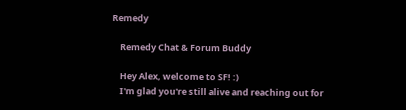Remedy

    Remedy Chat & Forum Buddy

    Hey Alex, welcome to SF! :)
    I'm glad you're still alive and reaching out for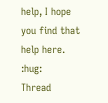help, I hope you find that help here. :hug:
Thread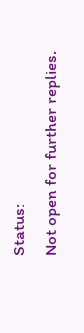Status:
Not open for further replies.